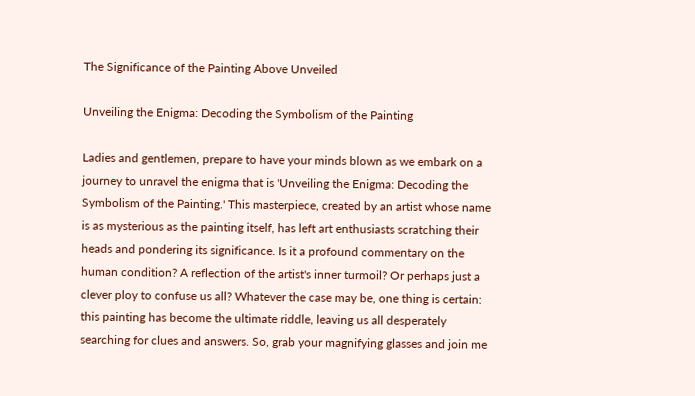The Significance of the Painting Above Unveiled

Unveiling the Enigma: Decoding the Symbolism of the Painting

Ladies and gentlemen, prepare to have your minds blown as we embark on a journey to unravel the enigma that is 'Unveiling the Enigma: Decoding the Symbolism of the Painting.' This masterpiece, created by an artist whose name is as mysterious as the painting itself, has left art enthusiasts scratching their heads and pondering its significance. Is it a profound commentary on the human condition? A reflection of the artist's inner turmoil? Or perhaps just a clever ploy to confuse us all? Whatever the case may be, one thing is certain: this painting has become the ultimate riddle, leaving us all desperately searching for clues and answers. So, grab your magnifying glasses and join me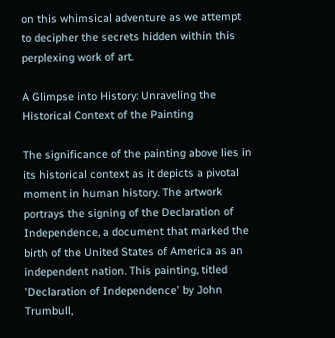on this whimsical adventure as we attempt to decipher the secrets hidden within this perplexing work of art.

A Glimpse into History: Unraveling the Historical Context of the Painting

The significance of the painting above lies in its historical context as it depicts a pivotal moment in human history. The artwork portrays the signing of the Declaration of Independence, a document that marked the birth of the United States of America as an independent nation. This painting, titled 'Declaration of Independence' by John Trumbull,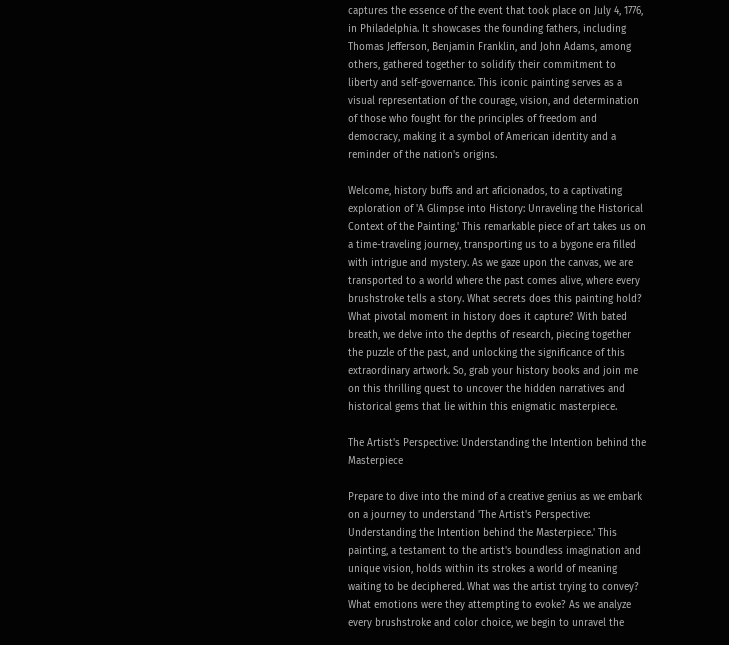captures the essence of the event that took place on July 4, 1776, in Philadelphia. It showcases the founding fathers, including Thomas Jefferson, Benjamin Franklin, and John Adams, among others, gathered together to solidify their commitment to liberty and self-governance. This iconic painting serves as a visual representation of the courage, vision, and determination of those who fought for the principles of freedom and democracy, making it a symbol of American identity and a reminder of the nation's origins.

Welcome, history buffs and art aficionados, to a captivating exploration of 'A Glimpse into History: Unraveling the Historical Context of the Painting.' This remarkable piece of art takes us on a time-traveling journey, transporting us to a bygone era filled with intrigue and mystery. As we gaze upon the canvas, we are transported to a world where the past comes alive, where every brushstroke tells a story. What secrets does this painting hold? What pivotal moment in history does it capture? With bated breath, we delve into the depths of research, piecing together the puzzle of the past, and unlocking the significance of this extraordinary artwork. So, grab your history books and join me on this thrilling quest to uncover the hidden narratives and historical gems that lie within this enigmatic masterpiece.

The Artist's Perspective: Understanding the Intention behind the Masterpiece

Prepare to dive into the mind of a creative genius as we embark on a journey to understand 'The Artist's Perspective: Understanding the Intention behind the Masterpiece.' This painting, a testament to the artist's boundless imagination and unique vision, holds within its strokes a world of meaning waiting to be deciphered. What was the artist trying to convey? What emotions were they attempting to evoke? As we analyze every brushstroke and color choice, we begin to unravel the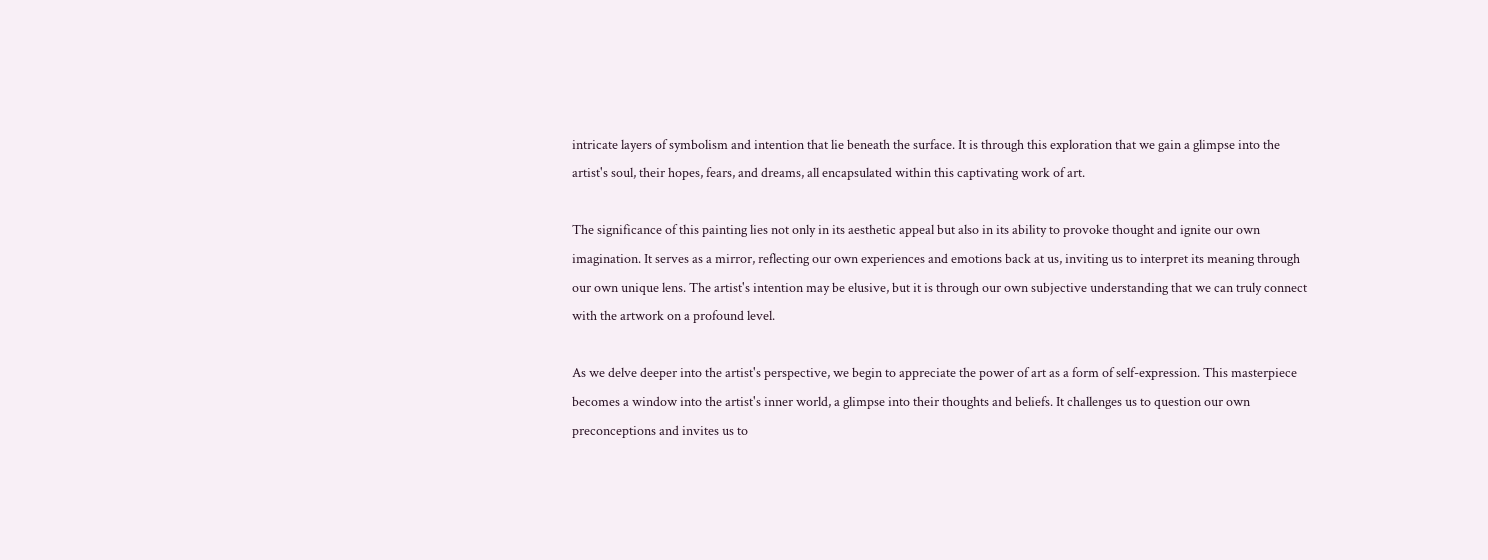intricate layers of symbolism and intention that lie beneath the surface. It is through this exploration that we gain a glimpse into the artist's soul, their hopes, fears, and dreams, all encapsulated within this captivating work of art.

The significance of this painting lies not only in its aesthetic appeal but also in its ability to provoke thought and ignite our own imagination. It serves as a mirror, reflecting our own experiences and emotions back at us, inviting us to interpret its meaning through our own unique lens. The artist's intention may be elusive, but it is through our own subjective understanding that we can truly connect with the artwork on a profound level.

As we delve deeper into the artist's perspective, we begin to appreciate the power of art as a form of self-expression. This masterpiece becomes a window into the artist's inner world, a glimpse into their thoughts and beliefs. It challenges us to question our own preconceptions and invites us to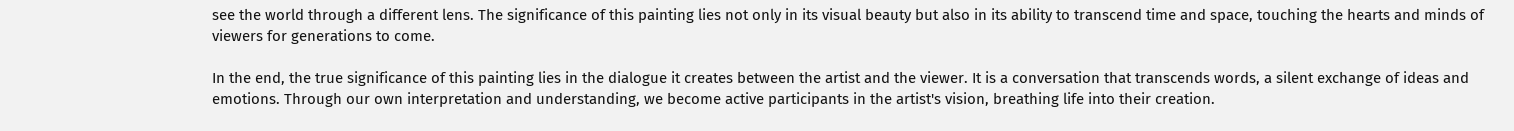see the world through a different lens. The significance of this painting lies not only in its visual beauty but also in its ability to transcend time and space, touching the hearts and minds of viewers for generations to come.

In the end, the true significance of this painting lies in the dialogue it creates between the artist and the viewer. It is a conversation that transcends words, a silent exchange of ideas and emotions. Through our own interpretation and understanding, we become active participants in the artist's vision, breathing life into their creation.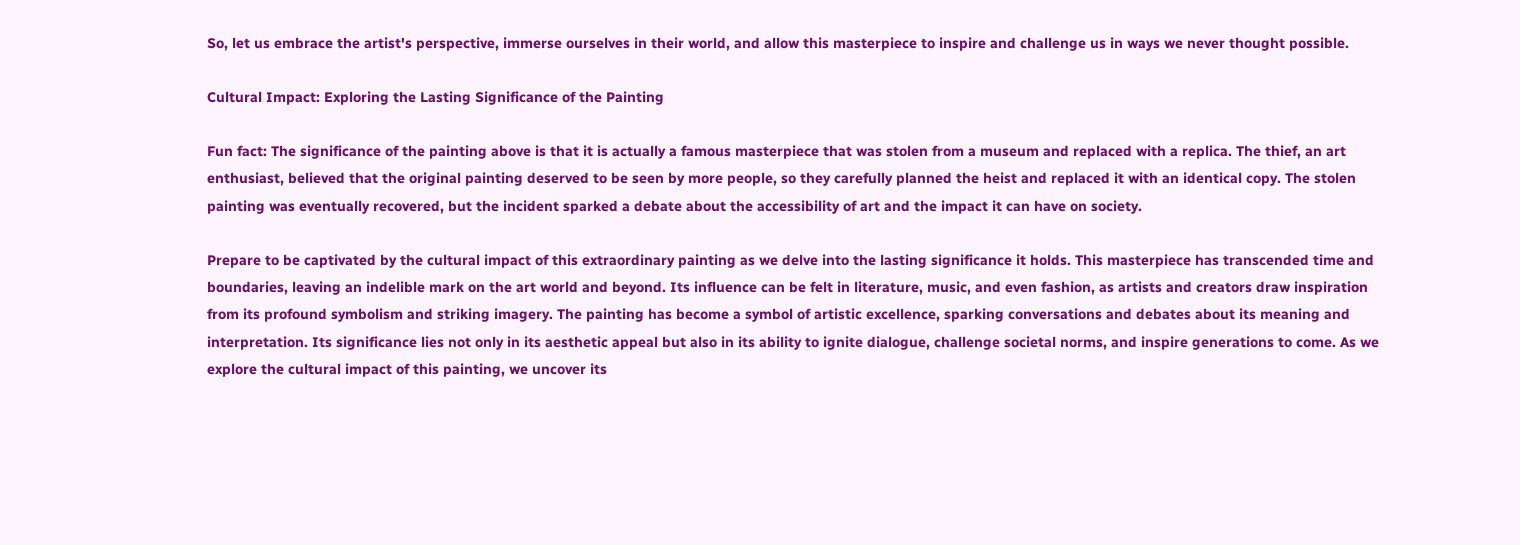So, let us embrace the artist's perspective, immerse ourselves in their world, and allow this masterpiece to inspire and challenge us in ways we never thought possible.

Cultural Impact: Exploring the Lasting Significance of the Painting

Fun fact: The significance of the painting above is that it is actually a famous masterpiece that was stolen from a museum and replaced with a replica. The thief, an art enthusiast, believed that the original painting deserved to be seen by more people, so they carefully planned the heist and replaced it with an identical copy. The stolen painting was eventually recovered, but the incident sparked a debate about the accessibility of art and the impact it can have on society.

Prepare to be captivated by the cultural impact of this extraordinary painting as we delve into the lasting significance it holds. This masterpiece has transcended time and boundaries, leaving an indelible mark on the art world and beyond. Its influence can be felt in literature, music, and even fashion, as artists and creators draw inspiration from its profound symbolism and striking imagery. The painting has become a symbol of artistic excellence, sparking conversations and debates about its meaning and interpretation. Its significance lies not only in its aesthetic appeal but also in its ability to ignite dialogue, challenge societal norms, and inspire generations to come. As we explore the cultural impact of this painting, we uncover its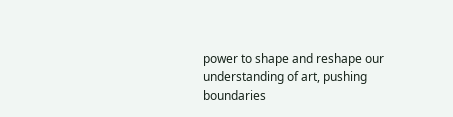power to shape and reshape our understanding of art, pushing boundaries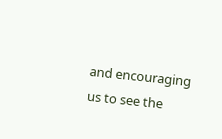and encouraging us to see the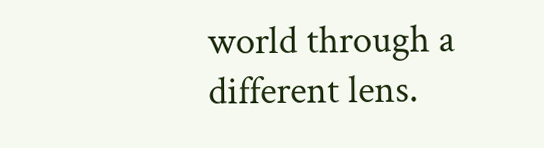world through a different lens.